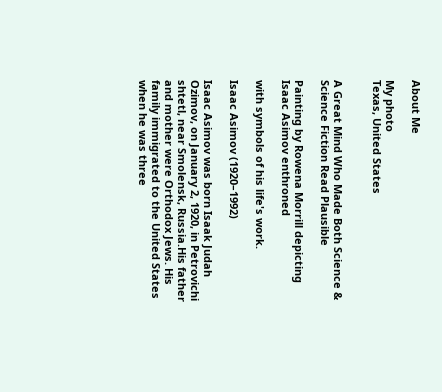About Me

My photo
Texas, United States


A Great Mind Who Made Both Science & Science Fiction Read Plausible

Painting by Rowena Morrill depicting Isaac Asimov enthroned

with symbols of his life's work.

Isaac Asimov (1920–1992)

Isaac Asimov was born Isaak Judah Ozimov, on January 2, 1920, in Petrovichi shtetl, near Smolensk, Russia.His father and mother were Orthodox Jews. His family immigrated to the United States when he was three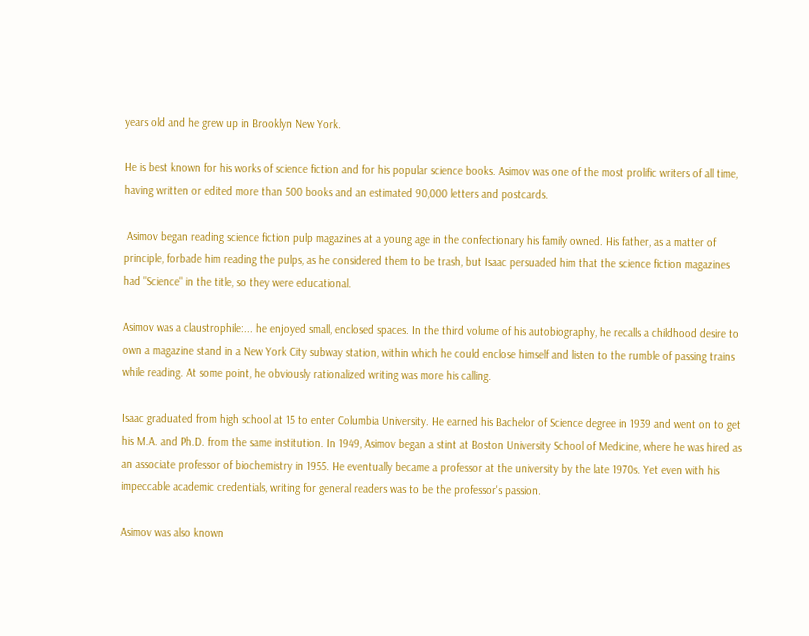years old and he grew up in Brooklyn New York.

He is best known for his works of science fiction and for his popular science books. Asimov was one of the most prolific writers of all time, having written or edited more than 500 books and an estimated 90,000 letters and postcards.

 Asimov began reading science fiction pulp magazines at a young age in the confectionary his family owned. His father, as a matter of principle, forbade him reading the pulps, as he considered them to be trash, but Isaac persuaded him that the science fiction magazines had "Science" in the title, so they were educational.

Asimov was a claustrophile:... he enjoyed small, enclosed spaces. In the third volume of his autobiography, he recalls a childhood desire to own a magazine stand in a New York City subway station, within which he could enclose himself and listen to the rumble of passing trains while reading. At some point, he obviously rationalized writing was more his calling.

Isaac graduated from high school at 15 to enter Columbia University. He earned his Bachelor of Science degree in 1939 and went on to get his M.A. and Ph.D. from the same institution. In 1949, Asimov began a stint at Boston University School of Medicine, where he was hired as an associate professor of biochemistry in 1955. He eventually became a professor at the university by the late 1970s. Yet even with his impeccable academic credentials, writing for general readers was to be the professor's passion.

Asimov was also known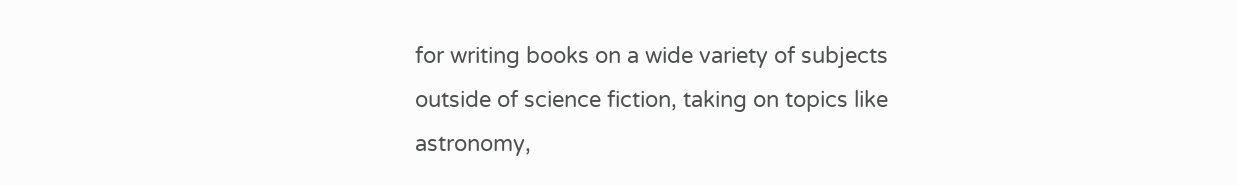for writing books on a wide variety of subjects outside of science fiction, taking on topics like astronomy,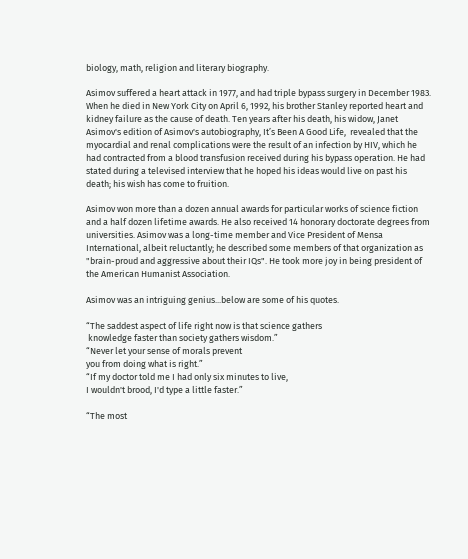biology, math, religion and literary biography.

Asimov suffered a heart attack in 1977, and had triple bypass surgery in December 1983. When he died in New York City on April 6, 1992, his brother Stanley reported heart and kidney failure as the cause of death. Ten years after his death, his widow, Janet Asimov's edition of Asimov's autobiography, It’s Been A Good Life,  revealed that the myocardial and renal complications were the result of an infection by HIV, which he had contracted from a blood transfusion received during his bypass operation. He had stated during a televised interview that he hoped his ideas would live on past his death; his wish has come to fruition.

Asimov won more than a dozen annual awards for particular works of science fiction and a half dozen lifetime awards. He also received 14 honorary doctorate degrees from universities. Asimov was a long-time member and Vice President of Mensa International, albeit reluctantly; he described some members of that organization as "brain-proud and aggressive about their IQs". He took more joy in being president of the American Humanist Association.

Asimov was an intriguing genius...below are some of his quotes.

“The saddest aspect of life right now is that science gathers
 knowledge faster than society gathers wisdom.”
“Never let your sense of morals prevent
you from doing what is right.”
“If my doctor told me I had only six minutes to live,
I wouldn't brood, I'd type a little faster.”

“The most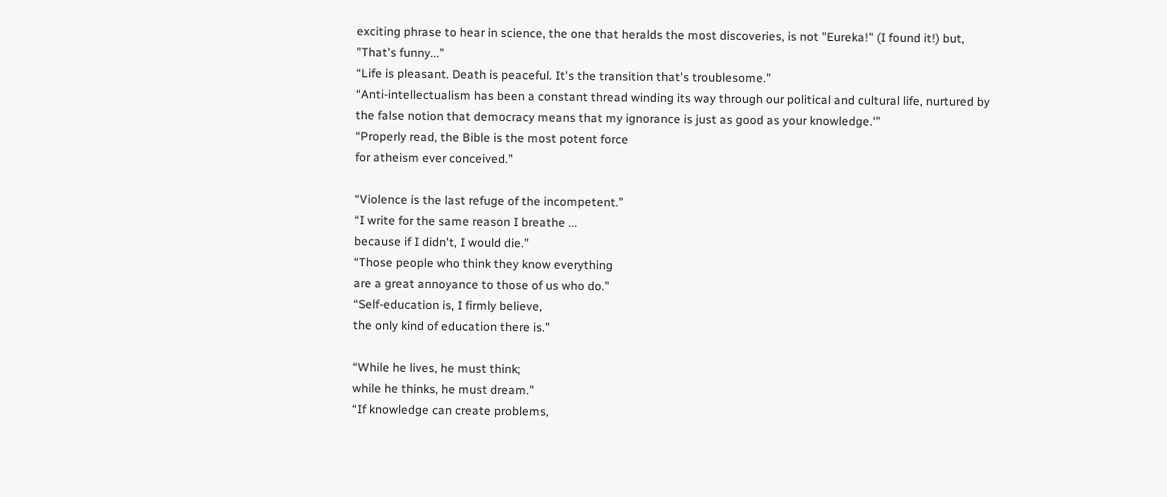exciting phrase to hear in science, the one that heralds the most discoveries, is not "Eureka!" (I found it!) but, "That's funny...”
“Life is pleasant. Death is peaceful. It's the transition that's troublesome.”
“Anti-intellectualism has been a constant thread winding its way through our political and cultural life, nurtured by the false notion that democracy means that my ignorance is just as good as your knowledge.'”
“Properly read, the Bible is the most potent force
for atheism ever conceived.”

“Violence is the last refuge of the incompetent.”
“I write for the same reason I breathe ...
because if I didn't, I would die.”
“Those people who think they know everything
are a great annoyance to those of us who do.”
“Self-education is, I firmly believe,
the only kind of education there is.”

“While he lives, he must think;
while he thinks, he must dream.”
“If knowledge can create problems,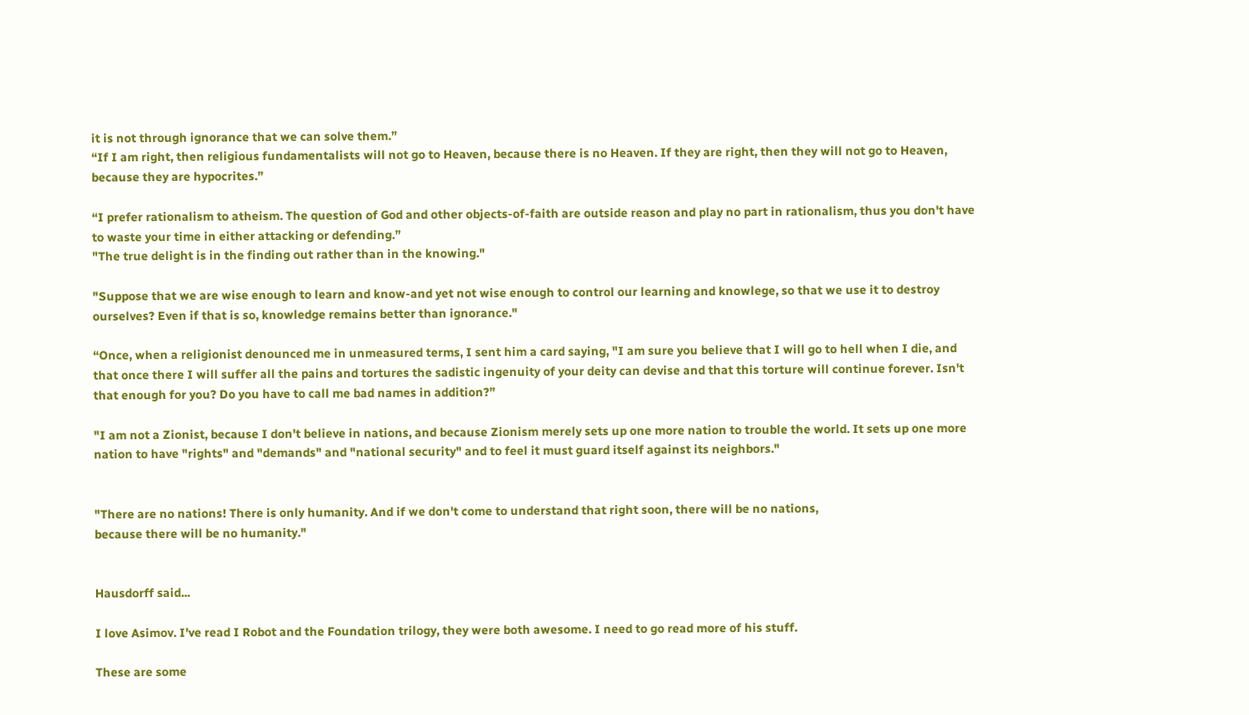it is not through ignorance that we can solve them.”
“If I am right, then religious fundamentalists will not go to Heaven, because there is no Heaven. If they are right, then they will not go to Heaven, because they are hypocrites.”

“I prefer rationalism to atheism. The question of God and other objects-of-faith are outside reason and play no part in rationalism, thus you don't have to waste your time in either attacking or defending.”
"The true delight is in the finding out rather than in the knowing."

"Suppose that we are wise enough to learn and know-and yet not wise enough to control our learning and knowlege, so that we use it to destroy ourselves? Even if that is so, knowledge remains better than ignorance."

“Once, when a religionist denounced me in unmeasured terms, I sent him a card saying, "I am sure you believe that I will go to hell when I die, and that once there I will suffer all the pains and tortures the sadistic ingenuity of your deity can devise and that this torture will continue forever. Isn't that enough for you? Do you have to call me bad names in addition?”

"I am not a Zionist, because I don't believe in nations, and because Zionism merely sets up one more nation to trouble the world. It sets up one more nation to have "rights" and "demands" and "national security" and to feel it must guard itself against its neighbors."


"There are no nations! There is only humanity. And if we don't come to understand that right soon, there will be no nations,
because there will be no humanity."


Hausdorff said...

I love Asimov. I've read I Robot and the Foundation trilogy, they were both awesome. I need to go read more of his stuff.

These are some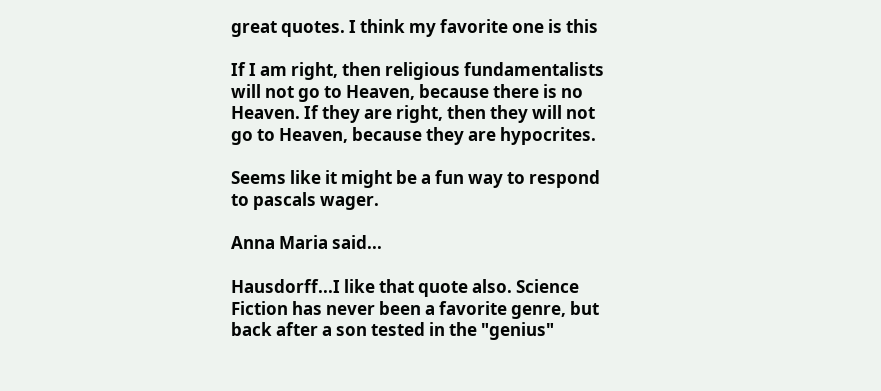great quotes. I think my favorite one is this

If I am right, then religious fundamentalists will not go to Heaven, because there is no Heaven. If they are right, then they will not go to Heaven, because they are hypocrites.

Seems like it might be a fun way to respond to pascals wager.

Anna Maria said...

Hausdorff...I like that quote also. Science Fiction has never been a favorite genre, but back after a son tested in the "genius"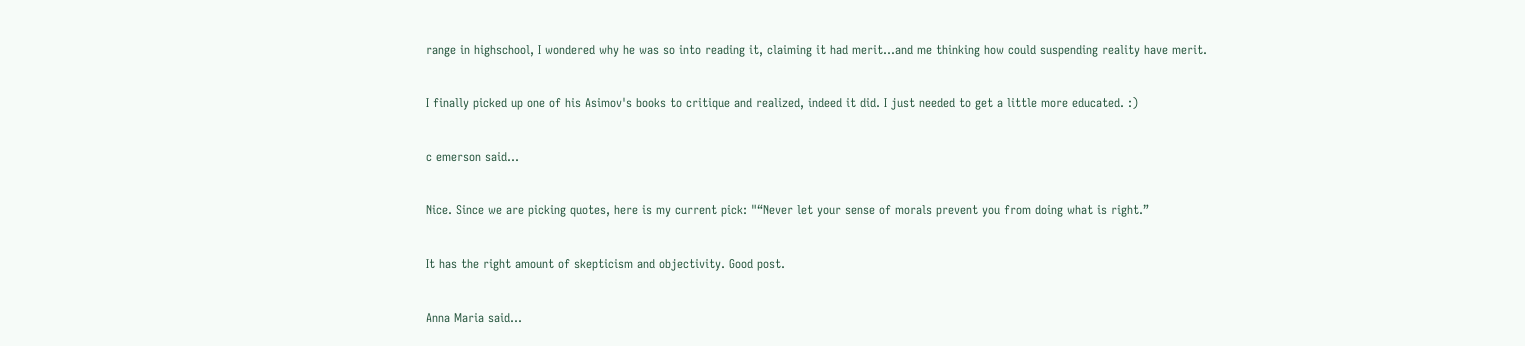range in highschool, I wondered why he was so into reading it, claiming it had merit...and me thinking how could suspending reality have merit.

I finally picked up one of his Asimov's books to critique and realized, indeed it did. I just needed to get a little more educated. :)

c emerson said...

Nice. Since we are picking quotes, here is my current pick: "“Never let your sense of morals prevent you from doing what is right.”

It has the right amount of skepticism and objectivity. Good post.

Anna Maria said...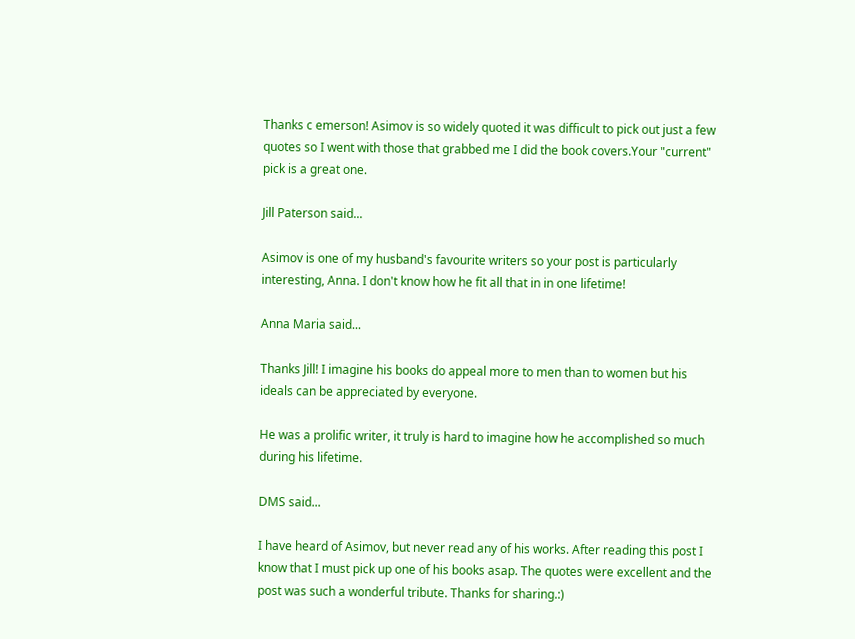Thanks c emerson! Asimov is so widely quoted it was difficult to pick out just a few quotes so I went with those that grabbed me I did the book covers.Your "current" pick is a great one.

Jill Paterson said...

Asimov is one of my husband's favourite writers so your post is particularly interesting, Anna. I don't know how he fit all that in in one lifetime!

Anna Maria said...

Thanks Jill! I imagine his books do appeal more to men than to women but his ideals can be appreciated by everyone.

He was a prolific writer, it truly is hard to imagine how he accomplished so much during his lifetime.

DMS said...

I have heard of Asimov, but never read any of his works. After reading this post I know that I must pick up one of his books asap. The quotes were excellent and the post was such a wonderful tribute. Thanks for sharing.:)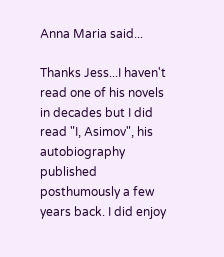Anna Maria said...

Thanks Jess...I haven't read one of his novels in decades but I did read "I, Asimov", his autobiography published posthumously a few years back. I did enjoy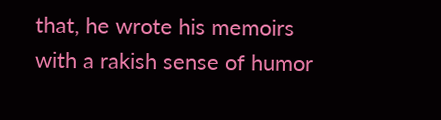that, he wrote his memoirs with a rakish sense of humor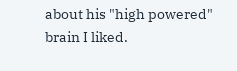about his "high powered" brain I liked.